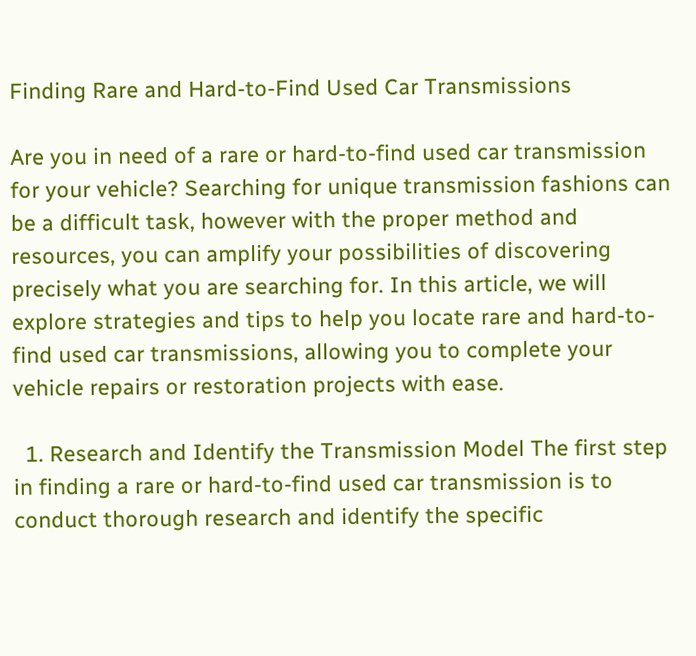Finding Rare and Hard-to-Find Used Car Transmissions

Are you in need of a rare or hard-to-find used car transmission for your vehicle? Searching for unique transmission fashions can be a difficult task, however with the proper method and resources, you can amplify your possibilities of discovering precisely what you are searching for. In this article, we will explore strategies and tips to help you locate rare and hard-to-find used car transmissions, allowing you to complete your vehicle repairs or restoration projects with ease.

  1. Research and Identify the Transmission Model The first step in finding a rare or hard-to-find used car transmission is to conduct thorough research and identify the specific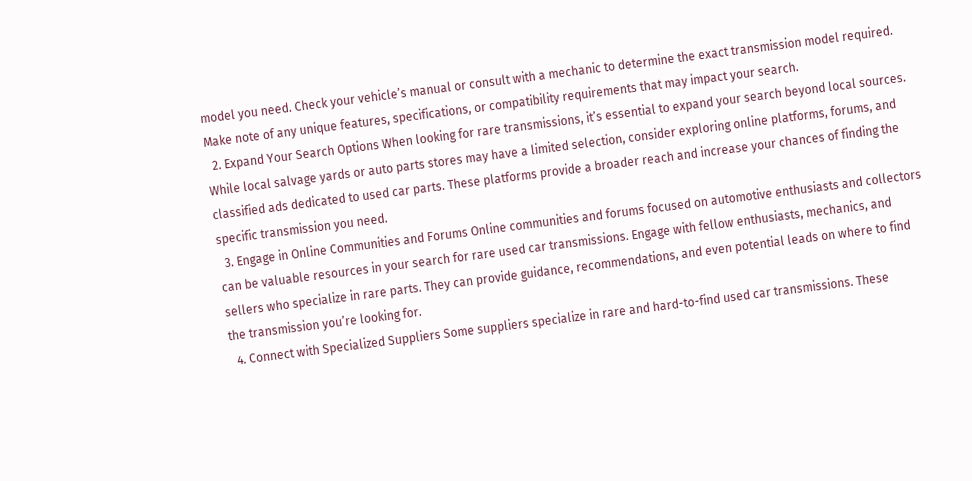model you need. Check your vehicle’s manual or consult with a mechanic to determine the exact transmission model required. Make note of any unique features, specifications, or compatibility requirements that may impact your search.
  2. Expand Your Search Options When looking for rare transmissions, it’s essential to expand your search beyond local sources. While local salvage yards or auto parts stores may have a limited selection, consider exploring online platforms, forums, and classified ads dedicated to used car parts. These platforms provide a broader reach and increase your chances of finding the specific transmission you need.
  3. Engage in Online Communities and Forums Online communities and forums focused on automotive enthusiasts and collectors can be valuable resources in your search for rare used car transmissions. Engage with fellow enthusiasts, mechanics, and sellers who specialize in rare parts. They can provide guidance, recommendations, and even potential leads on where to find the transmission you’re looking for.
  4. Connect with Specialized Suppliers Some suppliers specialize in rare and hard-to-find used car transmissions. These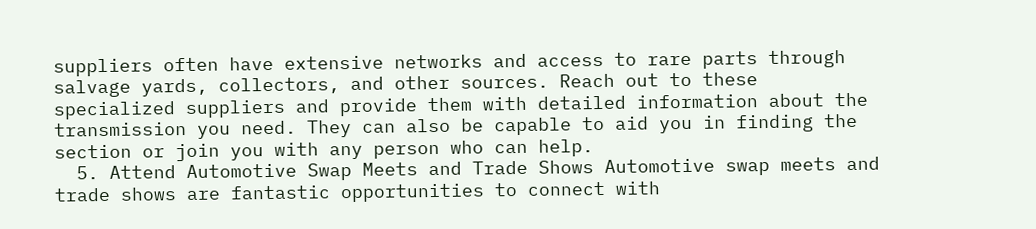suppliers often have extensive networks and access to rare parts through salvage yards, collectors, and other sources. Reach out to these specialized suppliers and provide them with detailed information about the transmission you need. They can also be capable to aid you in finding the section or join you with any person who can help.
  5. Attend Automotive Swap Meets and Trade Shows Automotive swap meets and trade shows are fantastic opportunities to connect with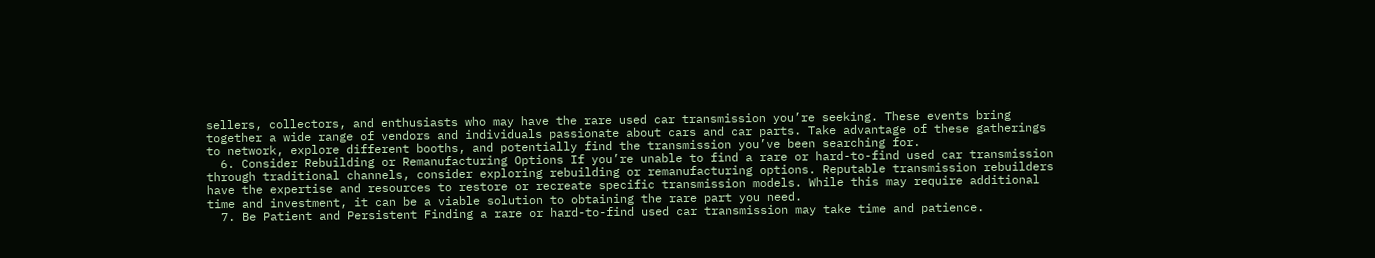sellers, collectors, and enthusiasts who may have the rare used car transmission you’re seeking. These events bring together a wide range of vendors and individuals passionate about cars and car parts. Take advantage of these gatherings to network, explore different booths, and potentially find the transmission you’ve been searching for.
  6. Consider Rebuilding or Remanufacturing Options If you’re unable to find a rare or hard-to-find used car transmission through traditional channels, consider exploring rebuilding or remanufacturing options. Reputable transmission rebuilders have the expertise and resources to restore or recreate specific transmission models. While this may require additional time and investment, it can be a viable solution to obtaining the rare part you need.
  7. Be Patient and Persistent Finding a rare or hard-to-find used car transmission may take time and patience.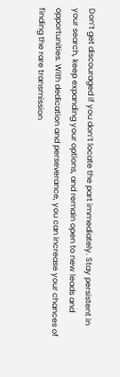Don’t get discouraged if you don’t locate the part immediately. Stay persistent in your search, keep expanding your options, and remain open to new leads and opportunities. With dedication and perseverance, you can increase your chances of finding the rare transmission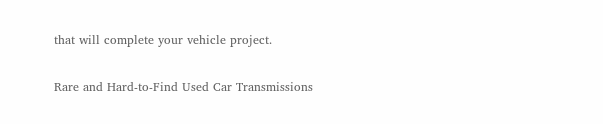that will complete your vehicle project.

Rare and Hard-to-Find Used Car Transmissions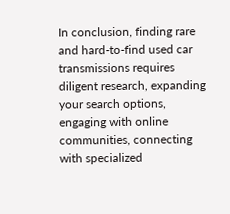In conclusion, finding rare and hard-to-find used car transmissions requires diligent research, expanding your search options, engaging with online communities, connecting with specialized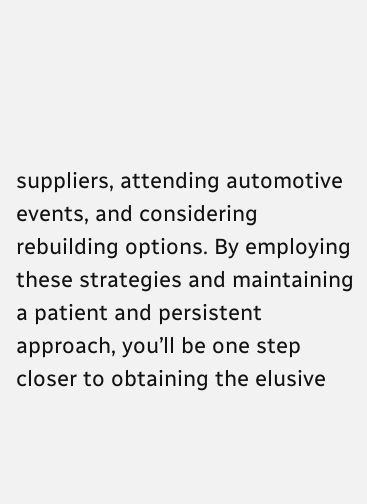suppliers, attending automotive events, and considering rebuilding options. By employing these strategies and maintaining a patient and persistent approach, you’ll be one step closer to obtaining the elusive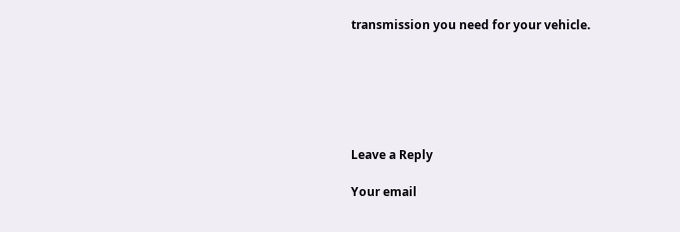transmission you need for your vehicle.






Leave a Reply

Your email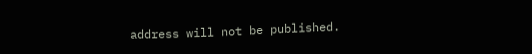address will not be published.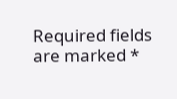Required fields are marked *